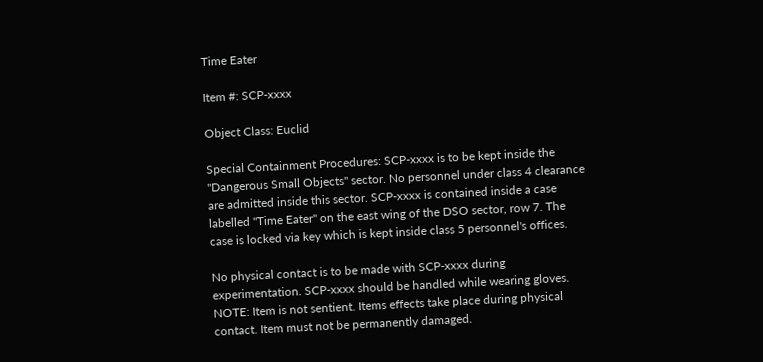Time Eater

Item #: SCP-xxxx

Object Class: Euclid

Special Containment Procedures: SCP-xxxx is to be kept inside the "Dangerous Small Objects" sector. No personnel under class 4 clearance are admitted inside this sector. SCP-xxxx is contained inside a case labelled "Time Eater" on the east wing of the DSO sector, row 7. The case is locked via key which is kept inside class 5 personnel's offices.

No physical contact is to be made with SCP-xxxx during experimentation. SCP-xxxx should be handled while wearing gloves. NOTE: Item is not sentient. Items effects take place during physical contact. Item must not be permanently damaged.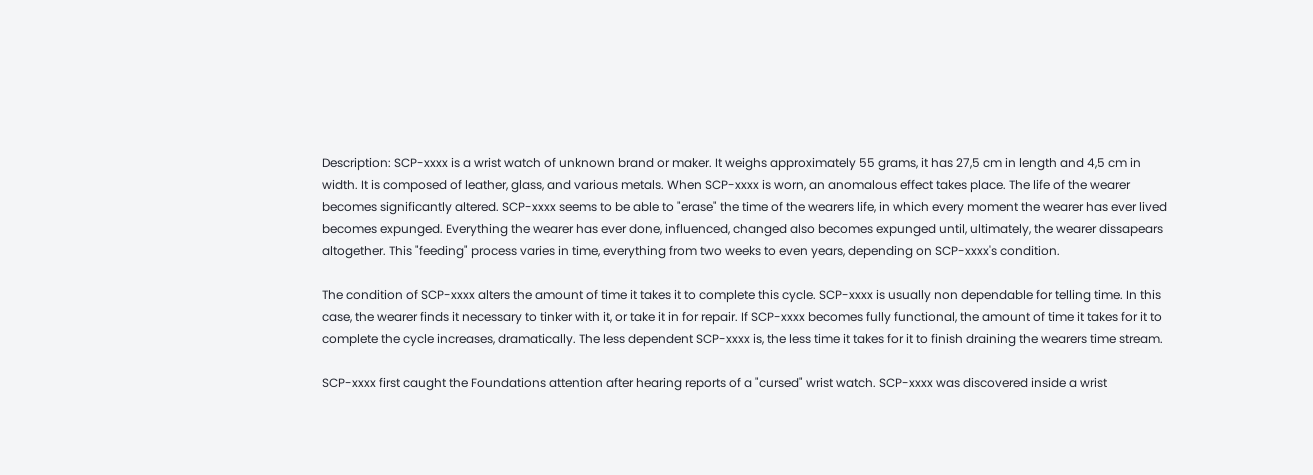Description: SCP-xxxx is a wrist watch of unknown brand or maker. It weighs approximately 55 grams, it has 27,5 cm in length and 4,5 cm in width. It is composed of leather, glass, and various metals. When SCP-xxxx is worn, an anomalous effect takes place. The life of the wearer becomes significantly altered. SCP-xxxx seems to be able to "erase" the time of the wearers life, in which every moment the wearer has ever lived becomes expunged. Everything the wearer has ever done, influenced, changed also becomes expunged until, ultimately, the wearer dissapears altogether. This "feeding" process varies in time, everything from two weeks to even years, depending on SCP-xxxx's condition.

The condition of SCP-xxxx alters the amount of time it takes it to complete this cycle. SCP-xxxx is usually non dependable for telling time. In this case, the wearer finds it necessary to tinker with it, or take it in for repair. If SCP-xxxx becomes fully functional, the amount of time it takes for it to complete the cycle increases, dramatically. The less dependent SCP-xxxx is, the less time it takes for it to finish draining the wearers time stream.

SCP-xxxx first caught the Foundations attention after hearing reports of a "cursed" wrist watch. SCP-xxxx was discovered inside a wrist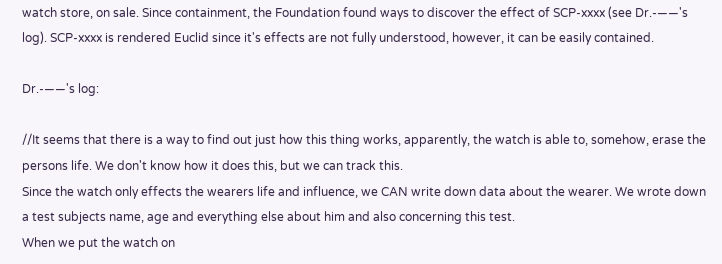watch store, on sale. Since containment, the Foundation found ways to discover the effect of SCP-xxxx (see Dr.-——'s log). SCP-xxxx is rendered Euclid since it's effects are not fully understood, however, it can be easily contained.

Dr.-——'s log:

//It seems that there is a way to find out just how this thing works, apparently, the watch is able to, somehow, erase the persons life. We don't know how it does this, but we can track this.
Since the watch only effects the wearers life and influence, we CAN write down data about the wearer. We wrote down a test subjects name, age and everything else about him and also concerning this test.
When we put the watch on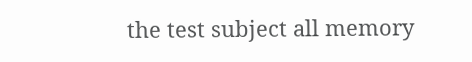the test subject all memory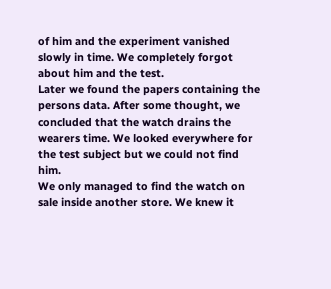of him and the experiment vanished slowly in time. We completely forgot about him and the test.
Later we found the papers containing the persons data. After some thought, we concluded that the watch drains the wearers time. We looked everywhere for the test subject but we could not find him.
We only managed to find the watch on sale inside another store. We knew it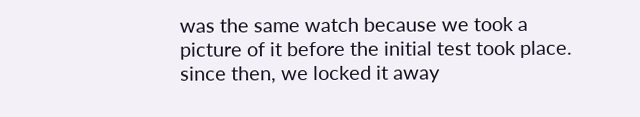was the same watch because we took a picture of it before the initial test took place.
since then, we locked it away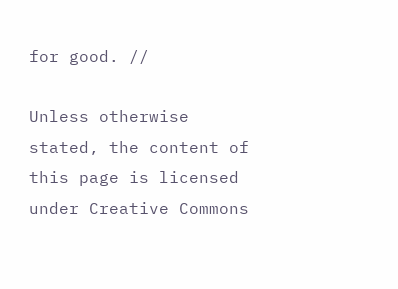for good. //

Unless otherwise stated, the content of this page is licensed under Creative Commons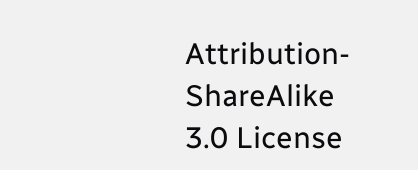Attribution-ShareAlike 3.0 License